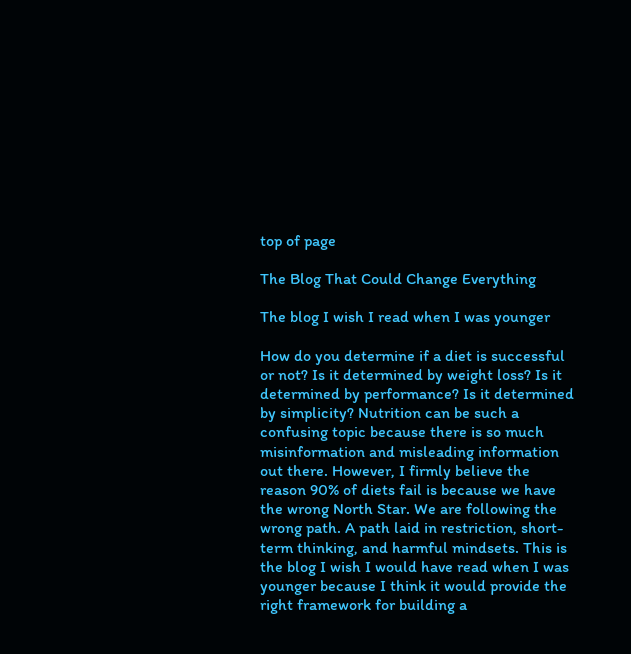top of page

The Blog That Could Change Everything

The blog I wish I read when I was younger

How do you determine if a diet is successful or not? Is it determined by weight loss? Is it determined by performance? Is it determined by simplicity? Nutrition can be such a confusing topic because there is so much misinformation and misleading information out there. However, I firmly believe the reason 90% of diets fail is because we have the wrong North Star. We are following the wrong path. A path laid in restriction, short-term thinking, and harmful mindsets. This is the blog I wish I would have read when I was younger because I think it would provide the right framework for building a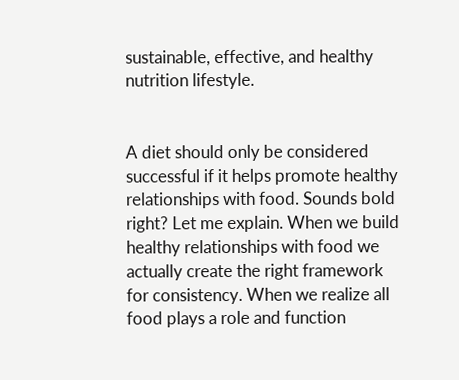sustainable, effective, and healthy nutrition lifestyle.


A diet should only be considered successful if it helps promote healthy relationships with food. Sounds bold right? Let me explain. When we build healthy relationships with food we actually create the right framework for consistency. When we realize all food plays a role and function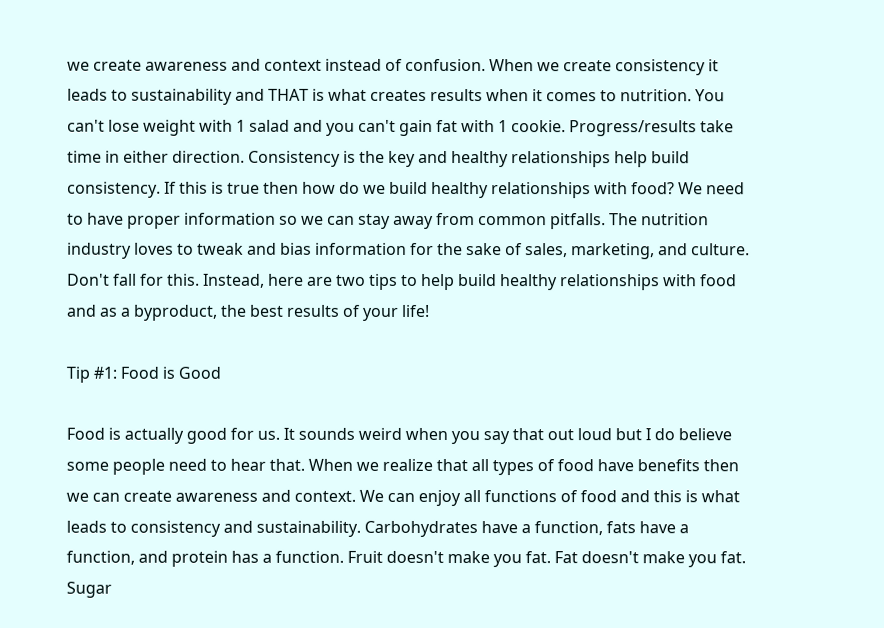we create awareness and context instead of confusion. When we create consistency it leads to sustainability and THAT is what creates results when it comes to nutrition. You can't lose weight with 1 salad and you can't gain fat with 1 cookie. Progress/results take time in either direction. Consistency is the key and healthy relationships help build consistency. If this is true then how do we build healthy relationships with food? We need to have proper information so we can stay away from common pitfalls. The nutrition industry loves to tweak and bias information for the sake of sales, marketing, and culture. Don't fall for this. Instead, here are two tips to help build healthy relationships with food and as a byproduct, the best results of your life!

Tip #1: Food is Good

Food is actually good for us. It sounds weird when you say that out loud but I do believe some people need to hear that. When we realize that all types of food have benefits then we can create awareness and context. We can enjoy all functions of food and this is what leads to consistency and sustainability. Carbohydrates have a function, fats have a function, and protein has a function. Fruit doesn't make you fat. Fat doesn't make you fat. Sugar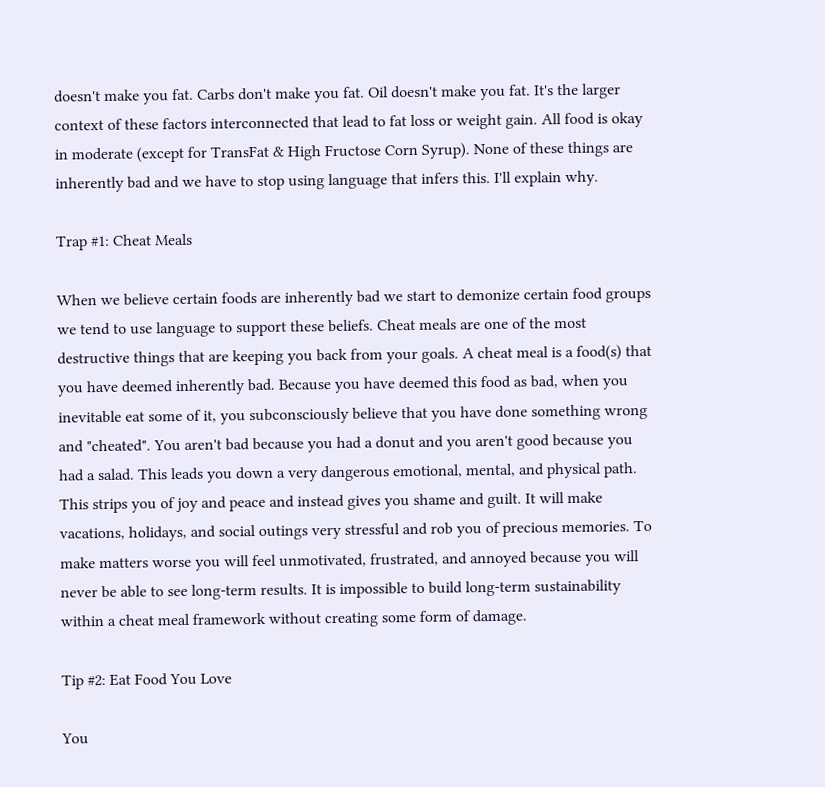doesn't make you fat. Carbs don't make you fat. Oil doesn't make you fat. It's the larger context of these factors interconnected that lead to fat loss or weight gain. All food is okay in moderate (except for TransFat & High Fructose Corn Syrup). None of these things are inherently bad and we have to stop using language that infers this. I'll explain why.

Trap #1: Cheat Meals

When we believe certain foods are inherently bad we start to demonize certain food groups we tend to use language to support these beliefs. Cheat meals are one of the most destructive things that are keeping you back from your goals. A cheat meal is a food(s) that you have deemed inherently bad. Because you have deemed this food as bad, when you inevitable eat some of it, you subconsciously believe that you have done something wrong and "cheated". You aren't bad because you had a donut and you aren't good because you had a salad. This leads you down a very dangerous emotional, mental, and physical path. This strips you of joy and peace and instead gives you shame and guilt. It will make vacations, holidays, and social outings very stressful and rob you of precious memories. To make matters worse you will feel unmotivated, frustrated, and annoyed because you will never be able to see long-term results. It is impossible to build long-term sustainability within a cheat meal framework without creating some form of damage.

Tip #2: Eat Food You Love

You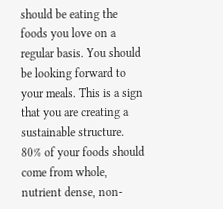should be eating the foods you love on a regular basis. You should be looking forward to your meals. This is a sign that you are creating a sustainable structure. 80% of your foods should come from whole, nutrient dense, non-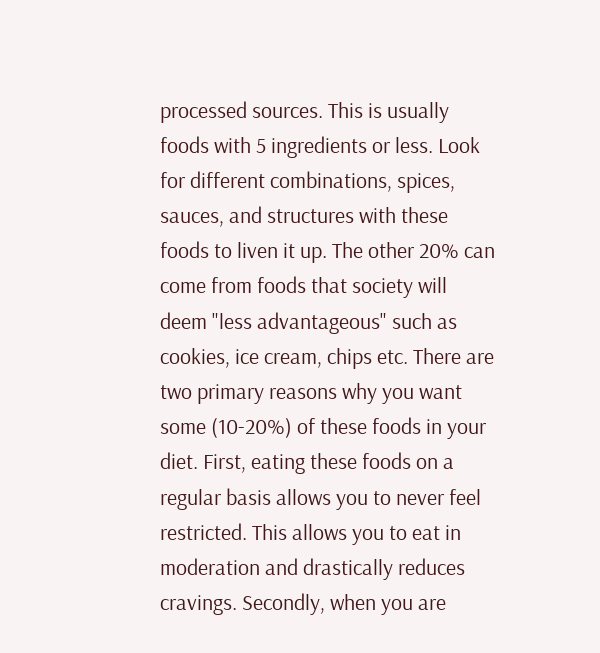processed sources. This is usually foods with 5 ingredients or less. Look for different combinations, spices, sauces, and structures with these foods to liven it up. The other 20% can come from foods that society will deem "less advantageous" such as cookies, ice cream, chips etc. There are two primary reasons why you want some (10-20%) of these foods in your diet. First, eating these foods on a regular basis allows you to never feel restricted. This allows you to eat in moderation and drastically reduces cravings. Secondly, when you are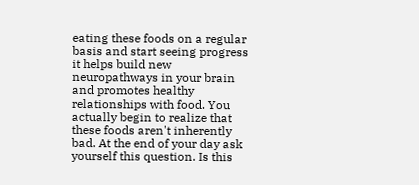eating these foods on a regular basis and start seeing progress it helps build new neuropathways in your brain and promotes healthy relationships with food. You actually begin to realize that these foods aren't inherently bad. At the end of your day ask yourself this question. Is this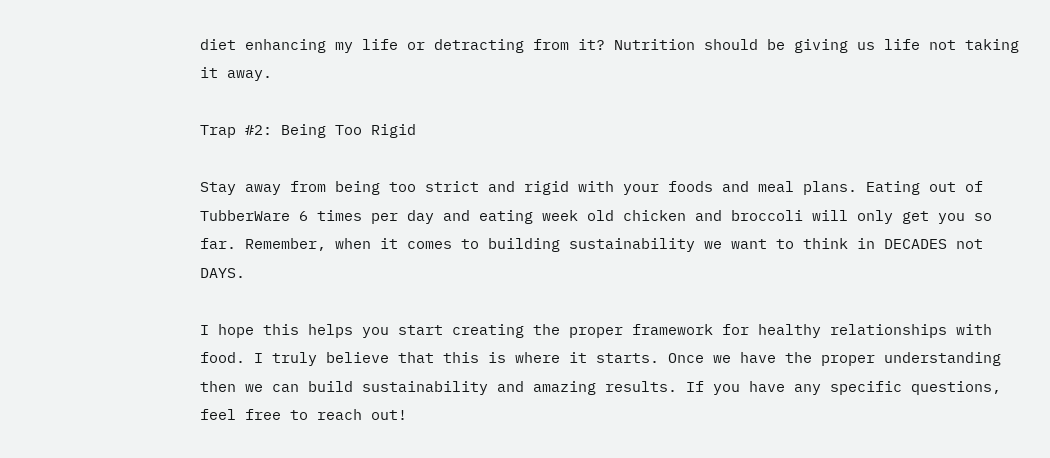diet enhancing my life or detracting from it? Nutrition should be giving us life not taking it away.

Trap #2: Being Too Rigid

Stay away from being too strict and rigid with your foods and meal plans. Eating out of TubberWare 6 times per day and eating week old chicken and broccoli will only get you so far. Remember, when it comes to building sustainability we want to think in DECADES not DAYS.

I hope this helps you start creating the proper framework for healthy relationships with food. I truly believe that this is where it starts. Once we have the proper understanding then we can build sustainability and amazing results. If you have any specific questions, feel free to reach out!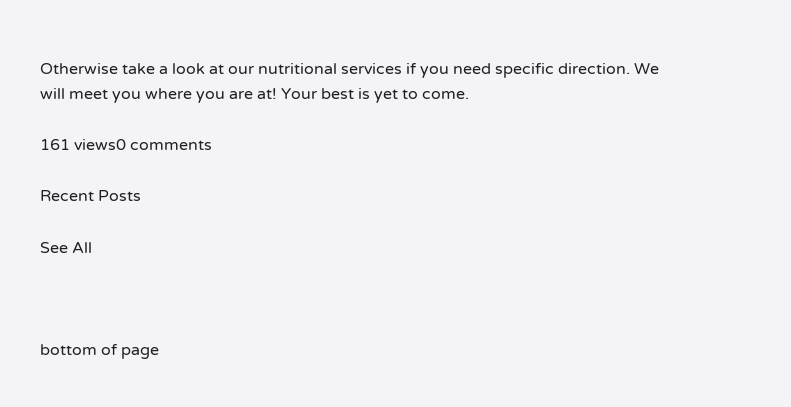Otherwise take a look at our nutritional services if you need specific direction. We will meet you where you are at! Your best is yet to come.

161 views0 comments

Recent Posts

See All



bottom of page